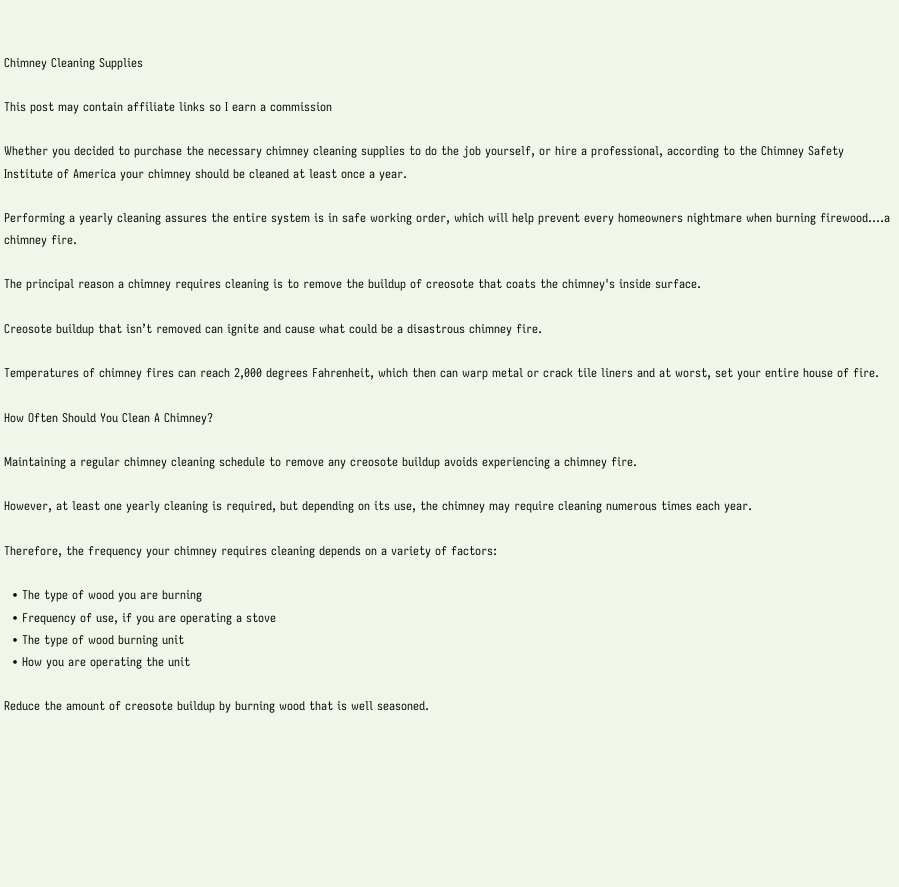Chimney Cleaning Supplies

This post may contain affiliate links so I earn a commission

Whether you decided to purchase the necessary chimney cleaning supplies to do the job yourself, or hire a professional, according to the Chimney Safety Institute of America your chimney should be cleaned at least once a year.

Performing a yearly cleaning assures the entire system is in safe working order, which will help prevent every homeowners nightmare when burning firewood....a chimney fire.

The principal reason a chimney requires cleaning is to remove the buildup of creosote that coats the chimney's inside surface.

Creosote buildup that isn’t removed can ignite and cause what could be a disastrous chimney fire.

Temperatures of chimney fires can reach 2,000 degrees Fahrenheit, which then can warp metal or crack tile liners and at worst, set your entire house of fire.

How Often Should You Clean A Chimney?

Maintaining a regular chimney cleaning schedule to remove any creosote buildup avoids experiencing a chimney fire.

However, at least one yearly cleaning is required, but depending on its use, the chimney may require cleaning numerous times each year.

Therefore, the frequency your chimney requires cleaning depends on a variety of factors:

  • The type of wood you are burning
  • Frequency of use, if you are operating a stove
  • The type of wood burning unit
  • How you are operating the unit

Reduce the amount of creosote buildup by burning wood that is well seasoned.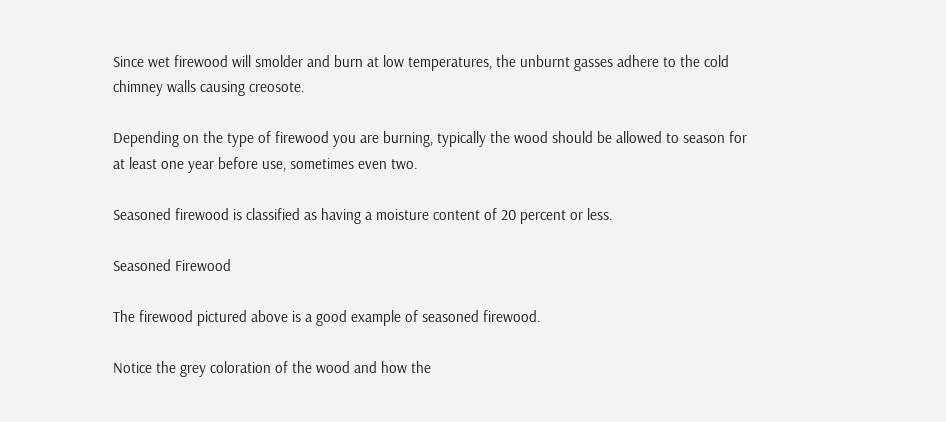Since wet firewood will smolder and burn at low temperatures, the unburnt gasses adhere to the cold chimney walls causing creosote.

Depending on the type of firewood you are burning, typically the wood should be allowed to season for at least one year before use, sometimes even two.

Seasoned firewood is classified as having a moisture content of 20 percent or less.

Seasoned Firewood

The firewood pictured above is a good example of seasoned firewood.

Notice the grey coloration of the wood and how the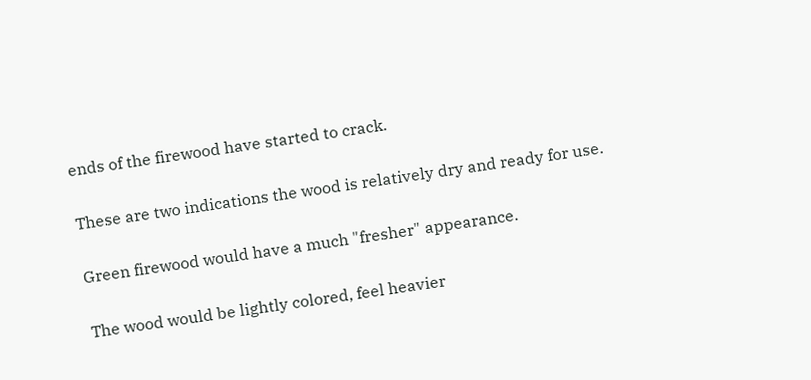ends of the firewood have started to crack.

These are two indications the wood is relatively dry and ready for use.

Green firewood would have a much "fresher" appearance.

The wood would be lightly colored, feel heavier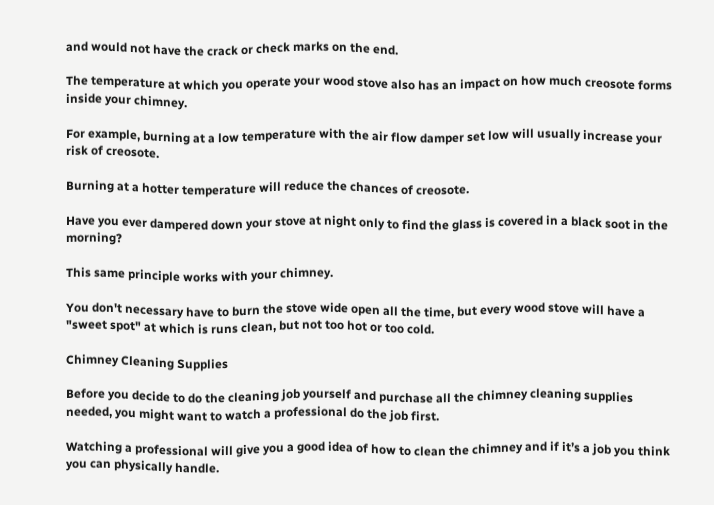and would not have the crack or check marks on the end.

The temperature at which you operate your wood stove also has an impact on how much creosote forms inside your chimney.

For example, burning at a low temperature with the air flow damper set low will usually increase your risk of creosote.

Burning at a hotter temperature will reduce the chances of creosote.

Have you ever dampered down your stove at night only to find the glass is covered in a black soot in the morning?

This same principle works with your chimney.

You don't necessary have to burn the stove wide open all the time, but every wood stove will have a "sweet spot" at which is runs clean, but not too hot or too cold.

Chimney Cleaning Supplies

Before you decide to do the cleaning job yourself and purchase all the chimney cleaning supplies needed, you might want to watch a professional do the job first.

Watching a professional will give you a good idea of how to clean the chimney and if it’s a job you think you can physically handle.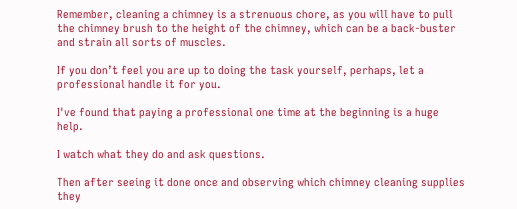Remember, cleaning a chimney is a strenuous chore, as you will have to pull the chimney brush to the height of the chimney, which can be a back-buster and strain all sorts of muscles.

If you don’t feel you are up to doing the task yourself, perhaps, let a professional handle it for you.

I've found that paying a professional one time at the beginning is a huge help.

I watch what they do and ask questions.

Then after seeing it done once and observing which chimney cleaning supplies they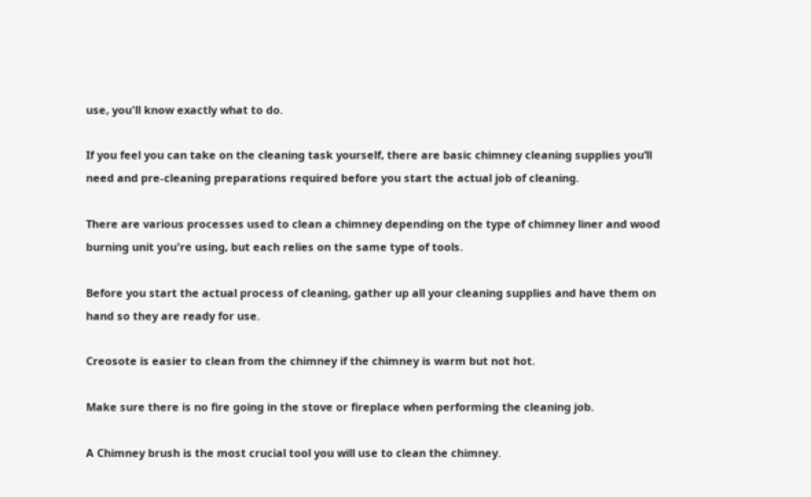use, you'll know exactly what to do.

If you feel you can take on the cleaning task yourself, there are basic chimney cleaning supplies you’ll need and pre-cleaning preparations required before you start the actual job of cleaning.

There are various processes used to clean a chimney depending on the type of chimney liner and wood burning unit you're using, but each relies on the same type of tools.

Before you start the actual process of cleaning, gather up all your cleaning supplies and have them on hand so they are ready for use.

Creosote is easier to clean from the chimney if the chimney is warm but not hot.

Make sure there is no fire going in the stove or fireplace when performing the cleaning job.

A Chimney brush is the most crucial tool you will use to clean the chimney.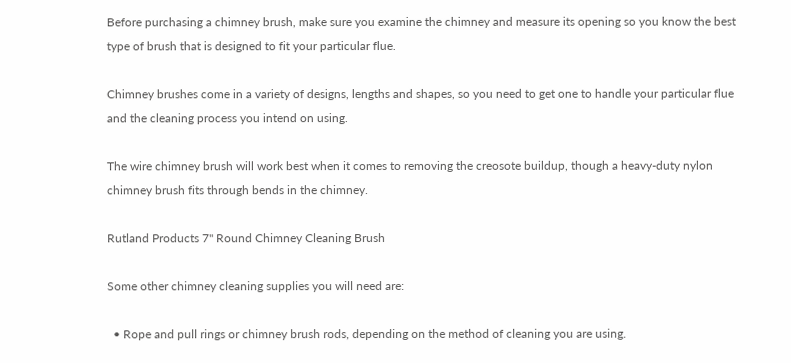Before purchasing a chimney brush, make sure you examine the chimney and measure its opening so you know the best type of brush that is designed to fit your particular flue.

Chimney brushes come in a variety of designs, lengths and shapes, so you need to get one to handle your particular flue and the cleaning process you intend on using.

The wire chimney brush will work best when it comes to removing the creosote buildup, though a heavy-duty nylon chimney brush fits through bends in the chimney.

Rutland Products 7" Round Chimney Cleaning Brush

Some other chimney cleaning supplies you will need are:

  • Rope and pull rings or chimney brush rods, depending on the method of cleaning you are using.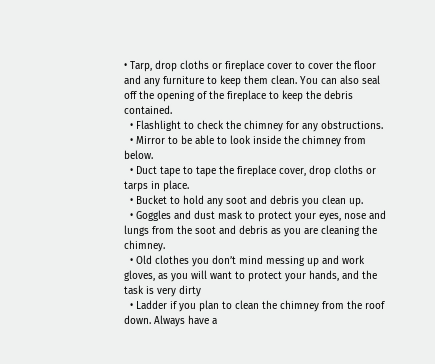• Tarp, drop cloths or fireplace cover to cover the floor and any furniture to keep them clean. You can also seal off the opening of the fireplace to keep the debris contained.
  • Flashlight to check the chimney for any obstructions.
  • Mirror to be able to look inside the chimney from below.
  • Duct tape to tape the fireplace cover, drop cloths or tarps in place.
  • Bucket to hold any soot and debris you clean up.
  • Goggles and dust mask to protect your eyes, nose and lungs from the soot and debris as you are cleaning the chimney.
  • Old clothes you don’t mind messing up and work gloves, as you will want to protect your hands, and the task is very dirty
  • Ladder if you plan to clean the chimney from the roof down. Always have a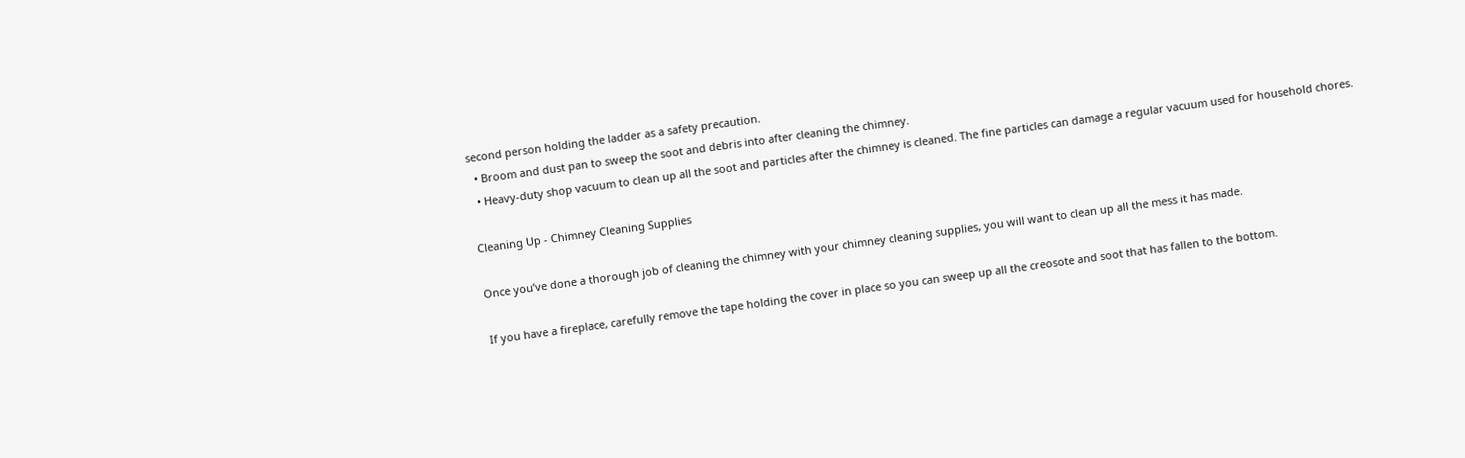second person holding the ladder as a safety precaution.
  • Broom and dust pan to sweep the soot and debris into after cleaning the chimney.
  • Heavy-duty shop vacuum to clean up all the soot and particles after the chimney is cleaned. The fine particles can damage a regular vacuum used for household chores.

Cleaning Up - Chimney Cleaning Supplies

Once you’ve done a thorough job of cleaning the chimney with your chimney cleaning supplies, you will want to clean up all the mess it has made.

If you have a fireplace, carefully remove the tape holding the cover in place so you can sweep up all the creosote and soot that has fallen to the bottom.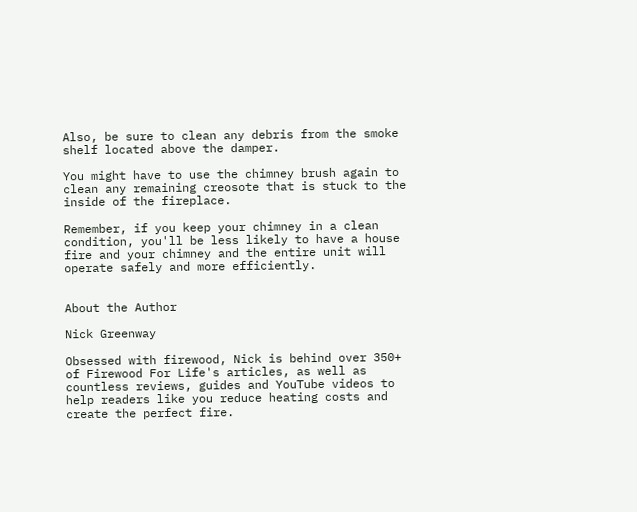Also, be sure to clean any debris from the smoke shelf located above the damper.

You might have to use the chimney brush again to clean any remaining creosote that is stuck to the inside of the fireplace.

Remember, if you keep your chimney in a clean condition, you'll be less likely to have a house fire and your chimney and the entire unit will operate safely and more efficiently.


About the Author

Nick Greenway

Obsessed with firewood, Nick is behind over 350+ of Firewood For Life's articles, as well as countless reviews, guides and YouTube videos to help readers like you reduce heating costs and create the perfect fire.